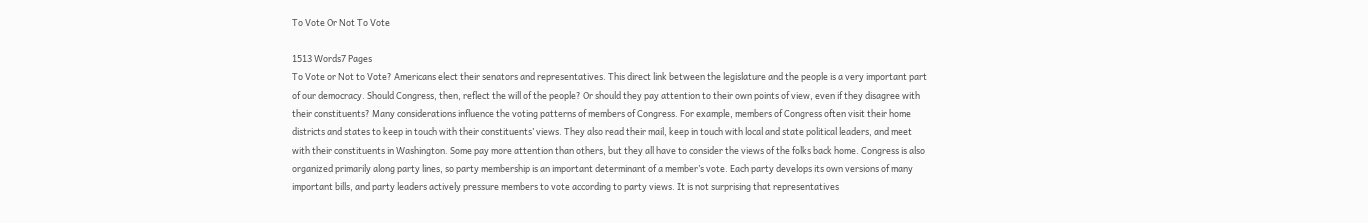To Vote Or Not To Vote

1513 Words7 Pages
To Vote or Not to Vote? Americans elect their senators and representatives. This direct link between the legislature and the people is a very important part of our democracy. Should Congress, then, reflect the will of the people? Or should they pay attention to their own points of view, even if they disagree with their constituents? Many considerations influence the voting patterns of members of Congress. For example, members of Congress often visit their home districts and states to keep in touch with their constituents’ views. They also read their mail, keep in touch with local and state political leaders, and meet with their constituents in Washington. Some pay more attention than others, but they all have to consider the views of the folks back home. Congress is also organized primarily along party lines, so party membership is an important determinant of a member’s vote. Each party develops its own versions of many important bills, and party leaders actively pressure members to vote according to party views. It is not surprising that representatives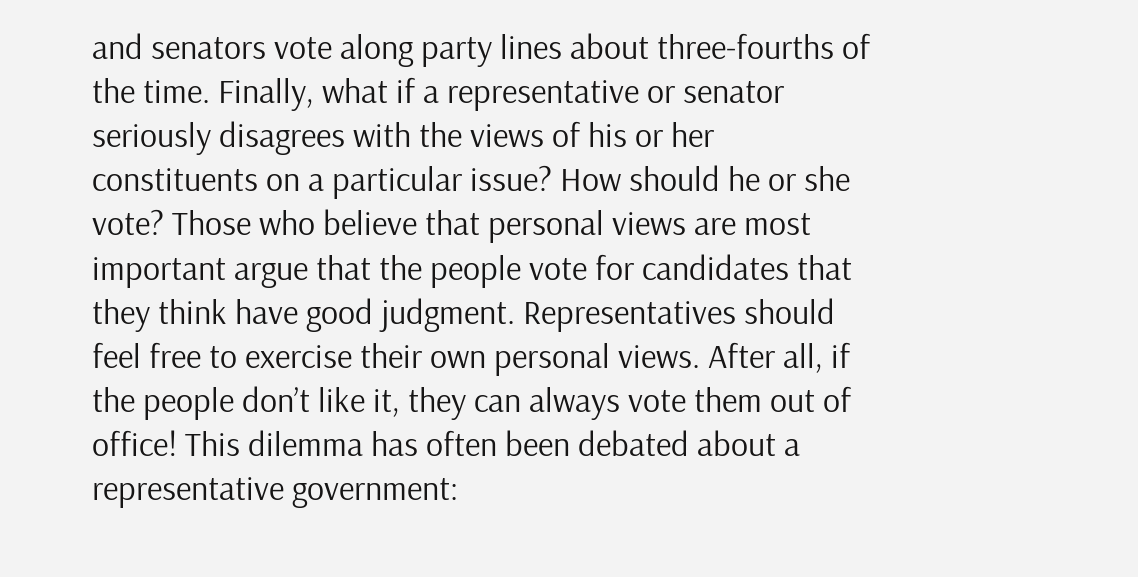and senators vote along party lines about three-fourths of the time. Finally, what if a representative or senator seriously disagrees with the views of his or her constituents on a particular issue? How should he or she vote? Those who believe that personal views are most important argue that the people vote for candidates that they think have good judgment. Representatives should feel free to exercise their own personal views. After all, if the people don’t like it, they can always vote them out of office! This dilemma has often been debated about a representative government: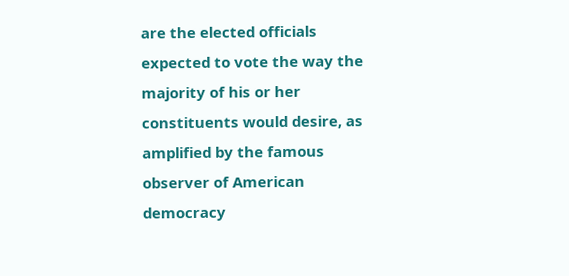are the elected officials expected to vote the way the majority of his or her constituents would desire, as amplified by the famous observer of American democracy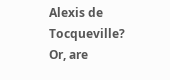Alexis de Tocqueville? Or, are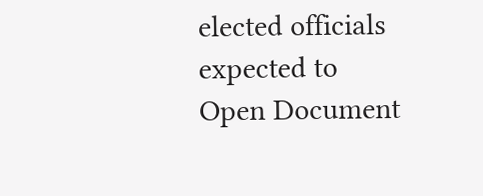elected officials expected to
Open Document